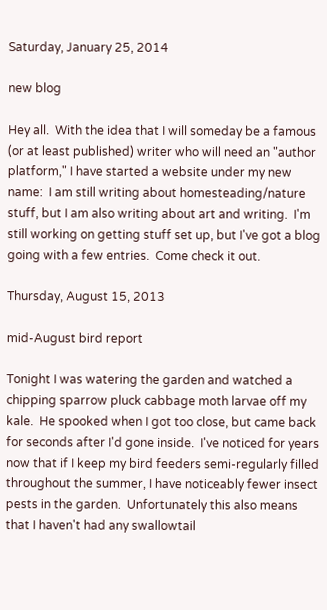Saturday, January 25, 2014

new blog

Hey all.  With the idea that I will someday be a famous (or at least published) writer who will need an "author platform," I have started a website under my new name:  I am still writing about homesteading/nature stuff, but I am also writing about art and writing.  I'm still working on getting stuff set up, but I've got a blog going with a few entries.  Come check it out.

Thursday, August 15, 2013

mid-August bird report

Tonight I was watering the garden and watched a chipping sparrow pluck cabbage moth larvae off my kale.  He spooked when I got too close, but came back for seconds after I'd gone inside.  I've noticed for years now that if I keep my bird feeders semi-regularly filled throughout the summer, I have noticeably fewer insect pests in the garden.  Unfortunately this also means that I haven't had any swallowtail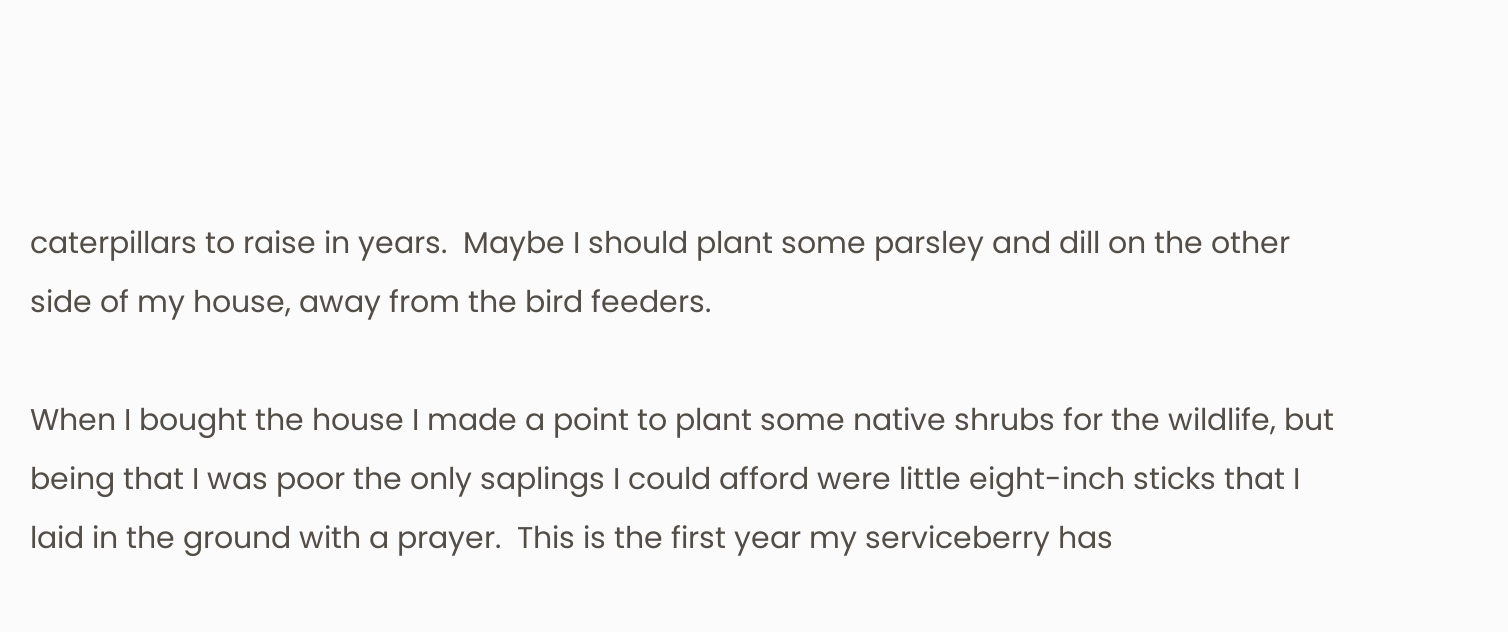caterpillars to raise in years.  Maybe I should plant some parsley and dill on the other side of my house, away from the bird feeders.

When I bought the house I made a point to plant some native shrubs for the wildlife, but being that I was poor the only saplings I could afford were little eight-inch sticks that I laid in the ground with a prayer.  This is the first year my serviceberry has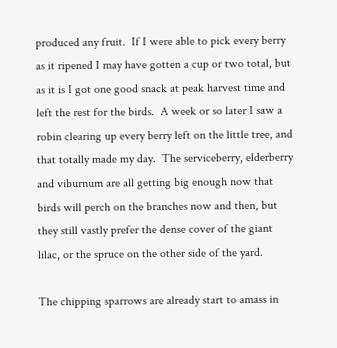produced any fruit.  If I were able to pick every berry as it ripened I may have gotten a cup or two total, but as it is I got one good snack at peak harvest time and left the rest for the birds.  A week or so later I saw a robin clearing up every berry left on the little tree, and that totally made my day.  The serviceberry, elderberry and viburnum are all getting big enough now that birds will perch on the branches now and then, but they still vastly prefer the dense cover of the giant lilac, or the spruce on the other side of the yard.

The chipping sparrows are already start to amass in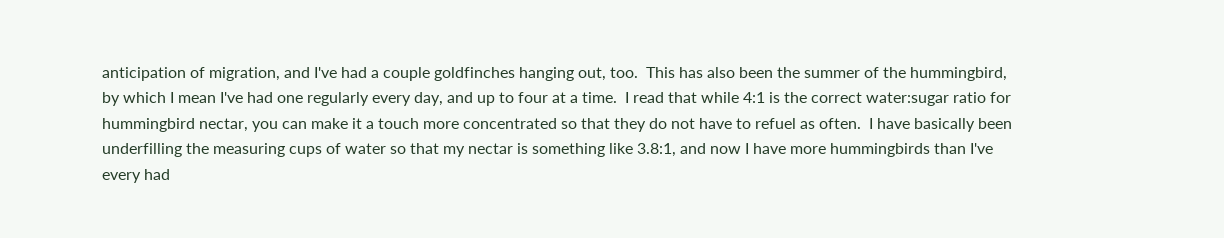anticipation of migration, and I've had a couple goldfinches hanging out, too.  This has also been the summer of the hummingbird, by which I mean I've had one regularly every day, and up to four at a time.  I read that while 4:1 is the correct water:sugar ratio for hummingbird nectar, you can make it a touch more concentrated so that they do not have to refuel as often.  I have basically been underfilling the measuring cups of water so that my nectar is something like 3.8:1, and now I have more hummingbirds than I've every had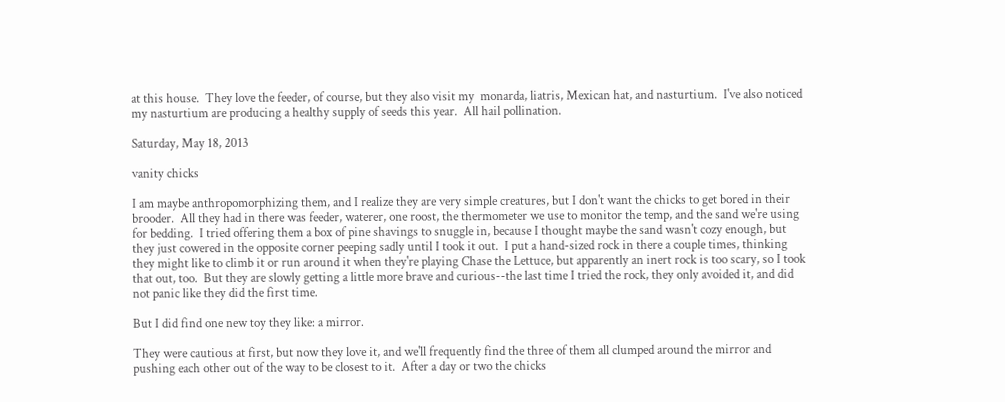at this house.  They love the feeder, of course, but they also visit my  monarda, liatris, Mexican hat, and nasturtium.  I've also noticed my nasturtium are producing a healthy supply of seeds this year.  All hail pollination.

Saturday, May 18, 2013

vanity chicks

I am maybe anthropomorphizing them, and I realize they are very simple creatures, but I don't want the chicks to get bored in their brooder.  All they had in there was feeder, waterer, one roost, the thermometer we use to monitor the temp, and the sand we're using for bedding.  I tried offering them a box of pine shavings to snuggle in, because I thought maybe the sand wasn't cozy enough, but they just cowered in the opposite corner peeping sadly until I took it out.  I put a hand-sized rock in there a couple times, thinking they might like to climb it or run around it when they're playing Chase the Lettuce, but apparently an inert rock is too scary, so I took that out, too.  But they are slowly getting a little more brave and curious--the last time I tried the rock, they only avoided it, and did not panic like they did the first time.

But I did find one new toy they like: a mirror.

They were cautious at first, but now they love it, and we'll frequently find the three of them all clumped around the mirror and pushing each other out of the way to be closest to it.  After a day or two the chicks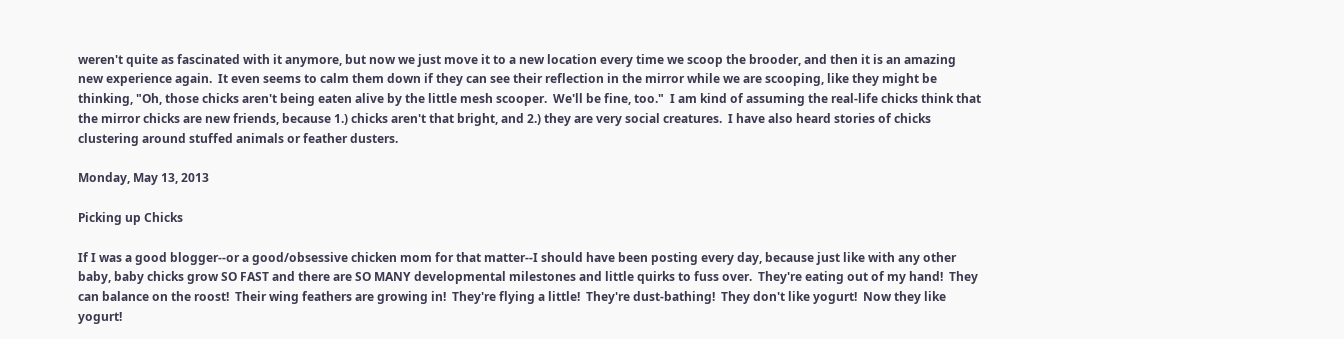weren't quite as fascinated with it anymore, but now we just move it to a new location every time we scoop the brooder, and then it is an amazing new experience again.  It even seems to calm them down if they can see their reflection in the mirror while we are scooping, like they might be thinking, "Oh, those chicks aren't being eaten alive by the little mesh scooper.  We'll be fine, too."  I am kind of assuming the real-life chicks think that the mirror chicks are new friends, because 1.) chicks aren't that bright, and 2.) they are very social creatures.  I have also heard stories of chicks clustering around stuffed animals or feather dusters.

Monday, May 13, 2013

Picking up Chicks

If I was a good blogger--or a good/obsessive chicken mom for that matter--I should have been posting every day, because just like with any other baby, baby chicks grow SO FAST and there are SO MANY developmental milestones and little quirks to fuss over.  They're eating out of my hand!  They can balance on the roost!  Their wing feathers are growing in!  They're flying a little!  They're dust-bathing!  They don't like yogurt!  Now they like yogurt!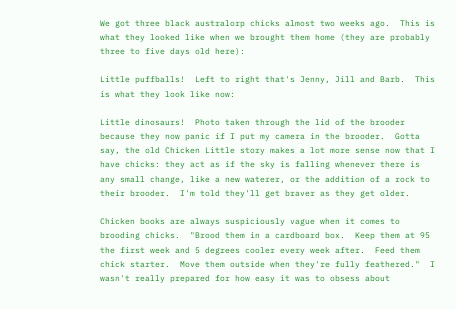We got three black australorp chicks almost two weeks ago.  This is what they looked like when we brought them home (they are probably three to five days old here):

Little puffballs!  Left to right that's Jenny, Jill and Barb.  This is what they look like now:

Little dinosaurs!  Photo taken through the lid of the brooder because they now panic if I put my camera in the brooder.  Gotta say, the old Chicken Little story makes a lot more sense now that I have chicks: they act as if the sky is falling whenever there is any small change, like a new waterer, or the addition of a rock to their brooder.  I'm told they'll get braver as they get older.

Chicken books are always suspiciously vague when it comes to brooding chicks.  "Brood them in a cardboard box.  Keep them at 95 the first week and 5 degrees cooler every week after.  Feed them chick starter.  Move them outside when they're fully feathered."  I wasn't really prepared for how easy it was to obsess about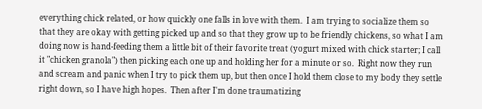everything chick related, or how quickly one falls in love with them.  I am trying to socialize them so that they are okay with getting picked up and so that they grow up to be friendly chickens, so what I am doing now is hand-feeding them a little bit of their favorite treat (yogurt mixed with chick starter; I call it "chicken granola") then picking each one up and holding her for a minute or so.  Right now they run and scream and panic when I try to pick them up, but then once I hold them close to my body they settle right down, so I have high hopes.  Then after I'm done traumatizing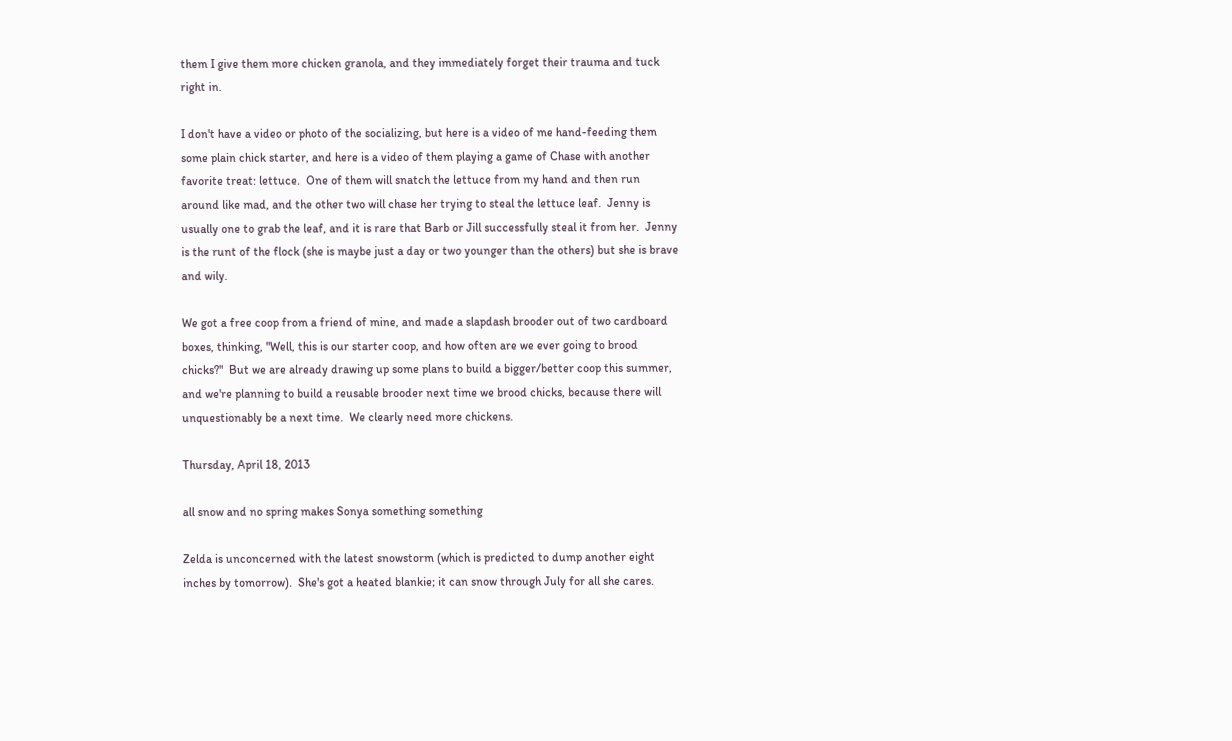them I give them more chicken granola, and they immediately forget their trauma and tuck right in.

I don't have a video or photo of the socializing, but here is a video of me hand-feeding them some plain chick starter, and here is a video of them playing a game of Chase with another favorite treat: lettuce.  One of them will snatch the lettuce from my hand and then run around like mad, and the other two will chase her trying to steal the lettuce leaf.  Jenny is usually one to grab the leaf, and it is rare that Barb or Jill successfully steal it from her.  Jenny is the runt of the flock (she is maybe just a day or two younger than the others) but she is brave and wily.

We got a free coop from a friend of mine, and made a slapdash brooder out of two cardboard boxes, thinking, "Well, this is our starter coop, and how often are we ever going to brood chicks?"  But we are already drawing up some plans to build a bigger/better coop this summer, and we're planning to build a reusable brooder next time we brood chicks, because there will unquestionably be a next time.  We clearly need more chickens.

Thursday, April 18, 2013

all snow and no spring makes Sonya something something

Zelda is unconcerned with the latest snowstorm (which is predicted to dump another eight inches by tomorrow).  She's got a heated blankie; it can snow through July for all she cares.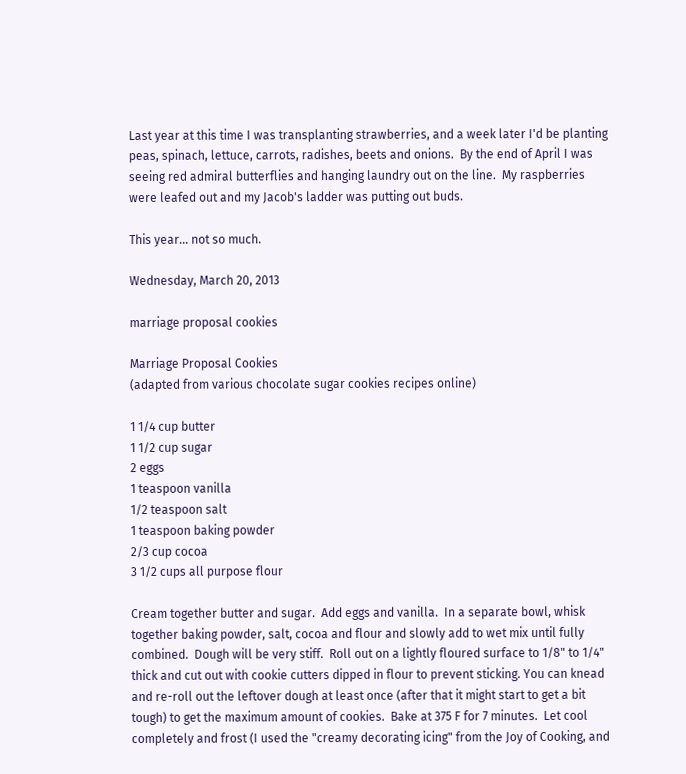Last year at this time I was transplanting strawberries, and a week later I'd be planting peas, spinach, lettuce, carrots, radishes, beets and onions.  By the end of April I was seeing red admiral butterflies and hanging laundry out on the line.  My raspberries were leafed out and my Jacob's ladder was putting out buds.

This year... not so much.

Wednesday, March 20, 2013

marriage proposal cookies

Marriage Proposal Cookies
(adapted from various chocolate sugar cookies recipes online)

1 1/4 cup butter
1 1/2 cup sugar
2 eggs
1 teaspoon vanilla
1/2 teaspoon salt
1 teaspoon baking powder
2/3 cup cocoa
3 1/2 cups all purpose flour

Cream together butter and sugar.  Add eggs and vanilla.  In a separate bowl, whisk together baking powder, salt, cocoa and flour and slowly add to wet mix until fully combined.  Dough will be very stiff.  Roll out on a lightly floured surface to 1/8" to 1/4" thick and cut out with cookie cutters dipped in flour to prevent sticking. You can knead and re-roll out the leftover dough at least once (after that it might start to get a bit tough) to get the maximum amount of cookies.  Bake at 375 F for 7 minutes.  Let cool completely and frost (I used the "creamy decorating icing" from the Joy of Cooking, and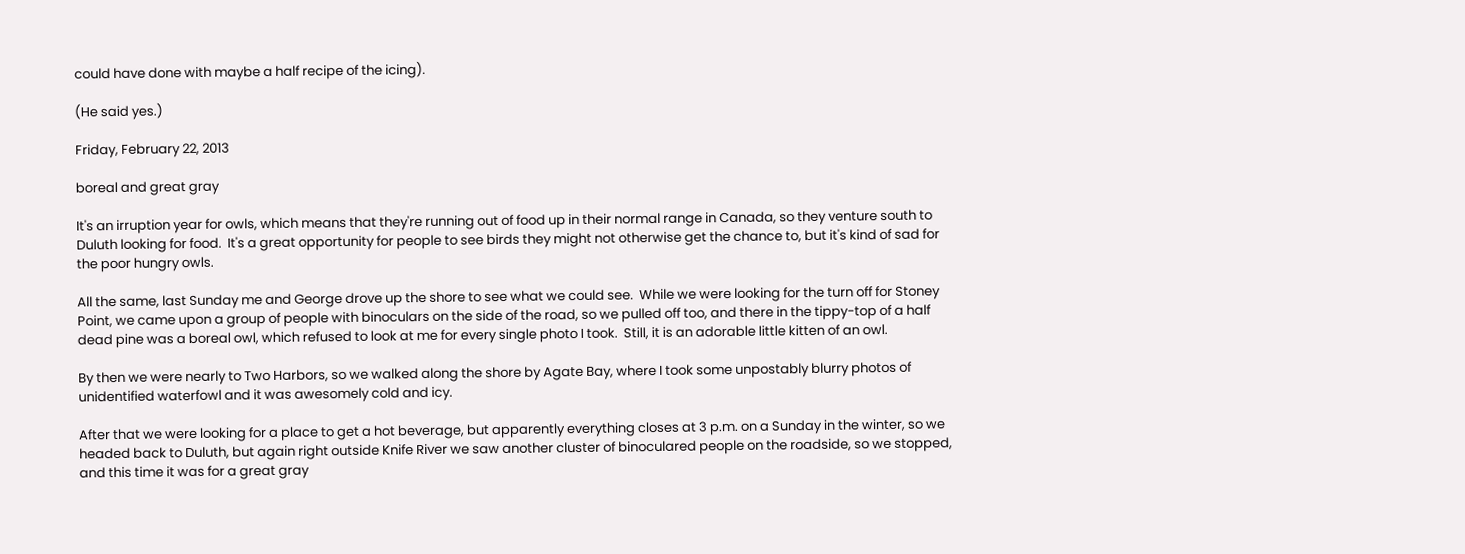could have done with maybe a half recipe of the icing).

(He said yes.)

Friday, February 22, 2013

boreal and great gray

It's an irruption year for owls, which means that they're running out of food up in their normal range in Canada, so they venture south to Duluth looking for food.  It's a great opportunity for people to see birds they might not otherwise get the chance to, but it's kind of sad for the poor hungry owls.

All the same, last Sunday me and George drove up the shore to see what we could see.  While we were looking for the turn off for Stoney Point, we came upon a group of people with binoculars on the side of the road, so we pulled off too, and there in the tippy-top of a half dead pine was a boreal owl, which refused to look at me for every single photo I took.  Still, it is an adorable little kitten of an owl.

By then we were nearly to Two Harbors, so we walked along the shore by Agate Bay, where I took some unpostably blurry photos of unidentified waterfowl and it was awesomely cold and icy.

After that we were looking for a place to get a hot beverage, but apparently everything closes at 3 p.m. on a Sunday in the winter, so we headed back to Duluth, but again right outside Knife River we saw another cluster of binoculared people on the roadside, so we stopped, and this time it was for a great gray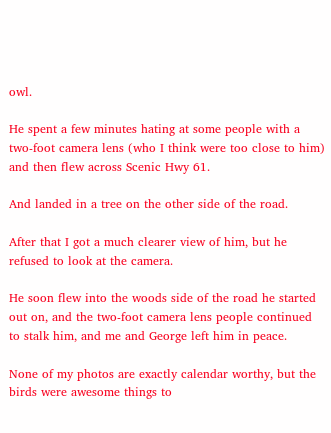owl.

He spent a few minutes hating at some people with a two-foot camera lens (who I think were too close to him) and then flew across Scenic Hwy 61.

And landed in a tree on the other side of the road.

After that I got a much clearer view of him, but he refused to look at the camera.

He soon flew into the woods side of the road he started out on, and the two-foot camera lens people continued to stalk him, and me and George left him in peace.

None of my photos are exactly calendar worthy, but the birds were awesome things to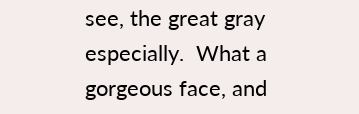see, the great gray especially.  What a gorgeous face, and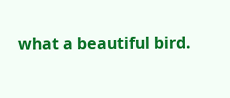what a beautiful bird.